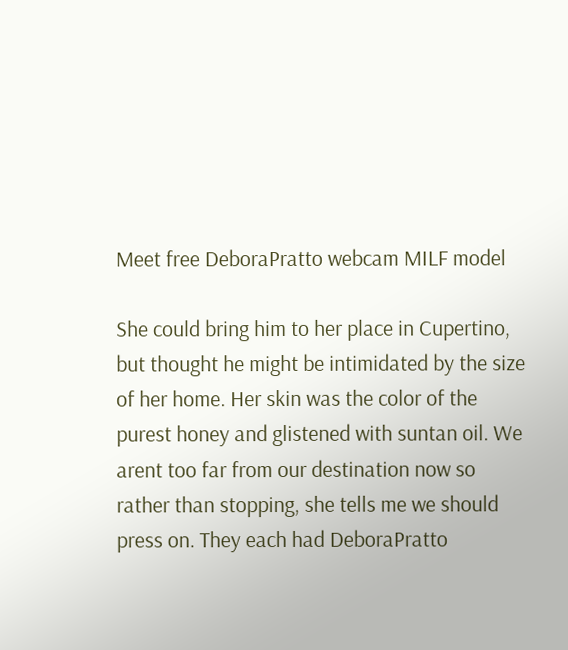Meet free DeboraPratto webcam MILF model

She could bring him to her place in Cupertino, but thought he might be intimidated by the size of her home. Her skin was the color of the purest honey and glistened with suntan oil. We arent too far from our destination now so rather than stopping, she tells me we should press on. They each had DeboraPratto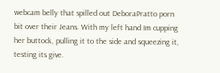webcam belly that spilled out DeboraPratto porn bit over their Jeans. With my left hand Im cupping her buttock, pulling it to the side and squeezing it, testing its give.